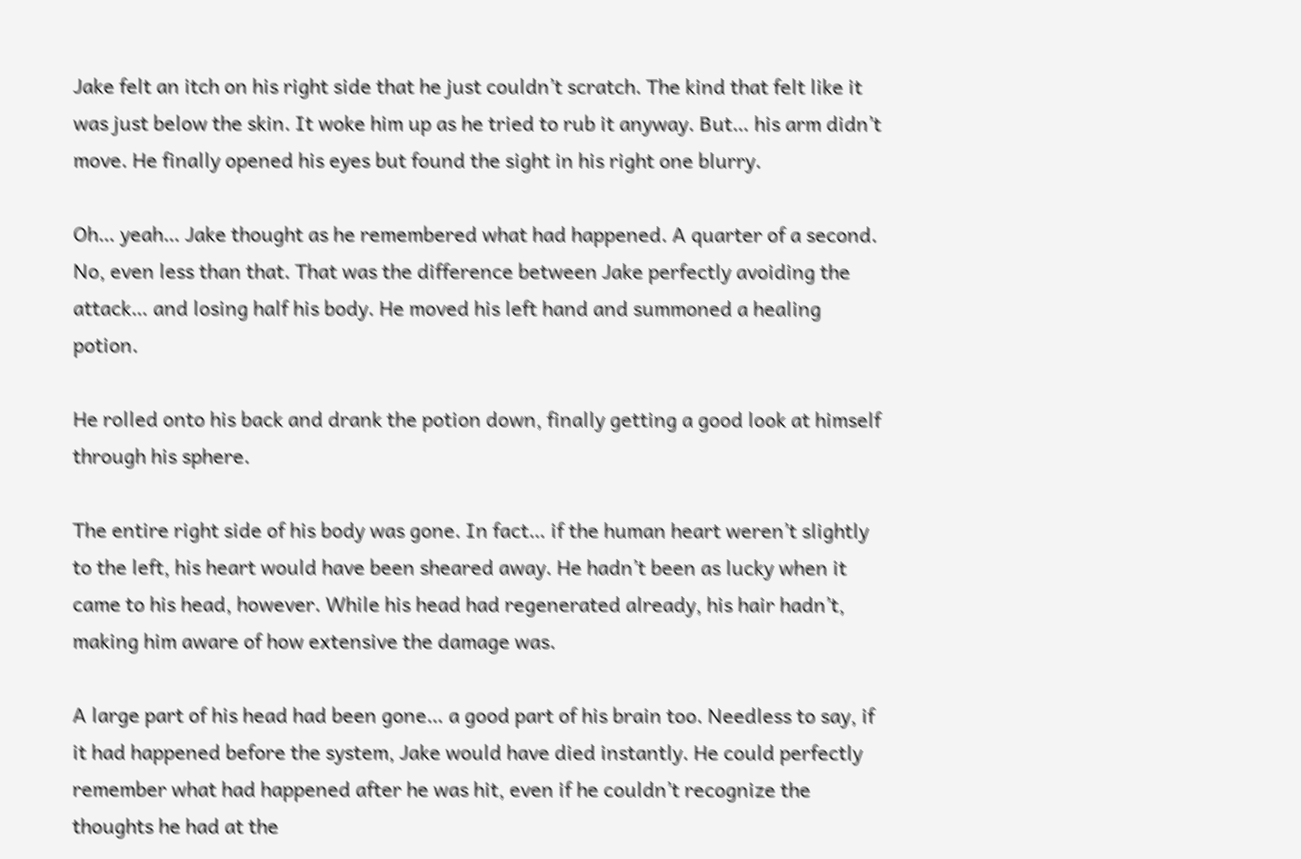Jake felt an itch on his right side that he just couldn’t scratch. The kind that felt like it was just below the skin. It woke him up as he tried to rub it anyway. But… his arm didn’t move. He finally opened his eyes but found the sight in his right one blurry.

Oh… yeah… Jake thought as he remembered what had happened. A quarter of a second. No, even less than that. That was the difference between Jake perfectly avoiding the attack… and losing half his body. He moved his left hand and summoned a healing potion.

He rolled onto his back and drank the potion down, finally getting a good look at himself through his sphere.

The entire right side of his body was gone. In fact… if the human heart weren’t slightly to the left, his heart would have been sheared away. He hadn’t been as lucky when it came to his head, however. While his head had regenerated already, his hair hadn’t, making him aware of how extensive the damage was.

A large part of his head had been gone… a good part of his brain too. Needless to say, if it had happened before the system, Jake would have died instantly. He could perfectly remember what had happened after he was hit, even if he couldn’t recognize the thoughts he had at the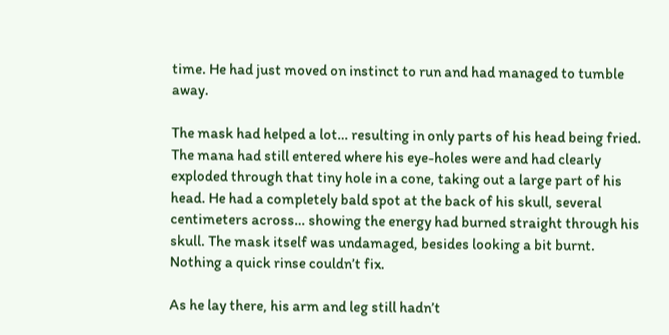time. He had just moved on instinct to run and had managed to tumble away.

The mask had helped a lot… resulting in only parts of his head being fried. The mana had still entered where his eye-holes were and had clearly exploded through that tiny hole in a cone, taking out a large part of his head. He had a completely bald spot at the back of his skull, several centimeters across… showing the energy had burned straight through his skull. The mask itself was undamaged, besides looking a bit burnt. Nothing a quick rinse couldn’t fix.

As he lay there, his arm and leg still hadn’t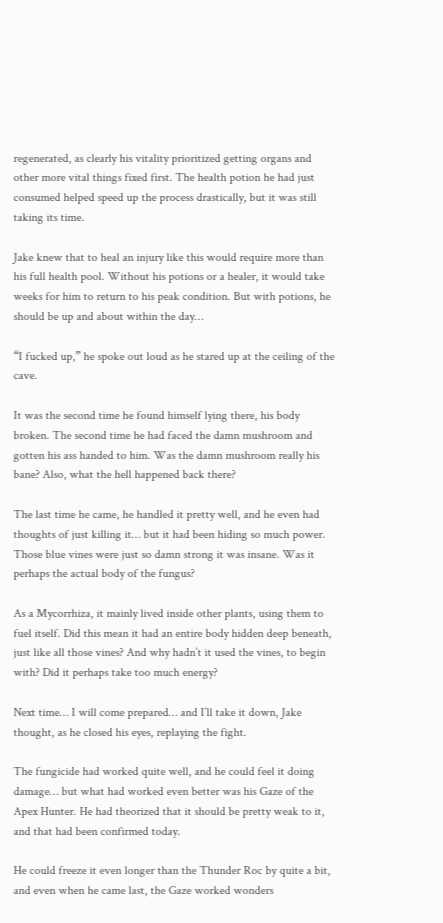regenerated, as clearly his vitality prioritized getting organs and other more vital things fixed first. The health potion he had just consumed helped speed up the process drastically, but it was still taking its time.

Jake knew that to heal an injury like this would require more than his full health pool. Without his potions or a healer, it would take weeks for him to return to his peak condition. But with potions, he should be up and about within the day…

“I fucked up,” he spoke out loud as he stared up at the ceiling of the cave.

It was the second time he found himself lying there, his body broken. The second time he had faced the damn mushroom and gotten his ass handed to him. Was the damn mushroom really his bane? Also, what the hell happened back there?

The last time he came, he handled it pretty well, and he even had thoughts of just killing it… but it had been hiding so much power. Those blue vines were just so damn strong it was insane. Was it perhaps the actual body of the fungus?

As a Mycorrhiza, it mainly lived inside other plants, using them to fuel itself. Did this mean it had an entire body hidden deep beneath, just like all those vines? And why hadn’t it used the vines, to begin with? Did it perhaps take too much energy?

Next time… I will come prepared… and I’ll take it down, Jake thought, as he closed his eyes, replaying the fight.

The fungicide had worked quite well, and he could feel it doing damage… but what had worked even better was his Gaze of the Apex Hunter. He had theorized that it should be pretty weak to it, and that had been confirmed today.

He could freeze it even longer than the Thunder Roc by quite a bit, and even when he came last, the Gaze worked wonders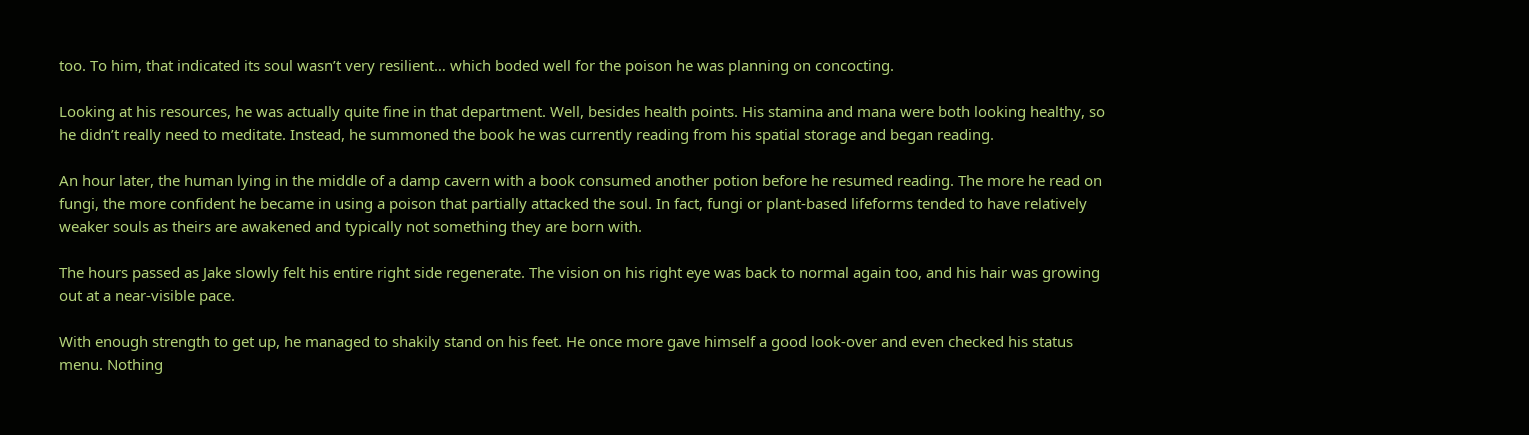too. To him, that indicated its soul wasn’t very resilient… which boded well for the poison he was planning on concocting.

Looking at his resources, he was actually quite fine in that department. Well, besides health points. His stamina and mana were both looking healthy, so he didn’t really need to meditate. Instead, he summoned the book he was currently reading from his spatial storage and began reading.

An hour later, the human lying in the middle of a damp cavern with a book consumed another potion before he resumed reading. The more he read on fungi, the more confident he became in using a poison that partially attacked the soul. In fact, fungi or plant-based lifeforms tended to have relatively weaker souls as theirs are awakened and typically not something they are born with.

The hours passed as Jake slowly felt his entire right side regenerate. The vision on his right eye was back to normal again too, and his hair was growing out at a near-visible pace.

With enough strength to get up, he managed to shakily stand on his feet. He once more gave himself a good look-over and even checked his status menu. Nothing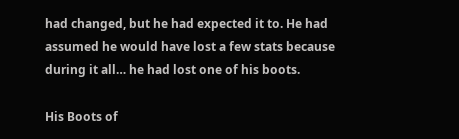had changed, but he had expected it to. He had assumed he would have lost a few stats because during it all… he had lost one of his boots.

His Boots of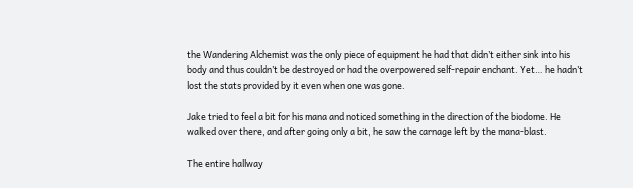the Wandering Alchemist was the only piece of equipment he had that didn’t either sink into his body and thus couldn’t be destroyed or had the overpowered self-repair enchant. Yet… he hadn’t lost the stats provided by it even when one was gone.

Jake tried to feel a bit for his mana and noticed something in the direction of the biodome. He walked over there, and after going only a bit, he saw the carnage left by the mana-blast.

The entire hallway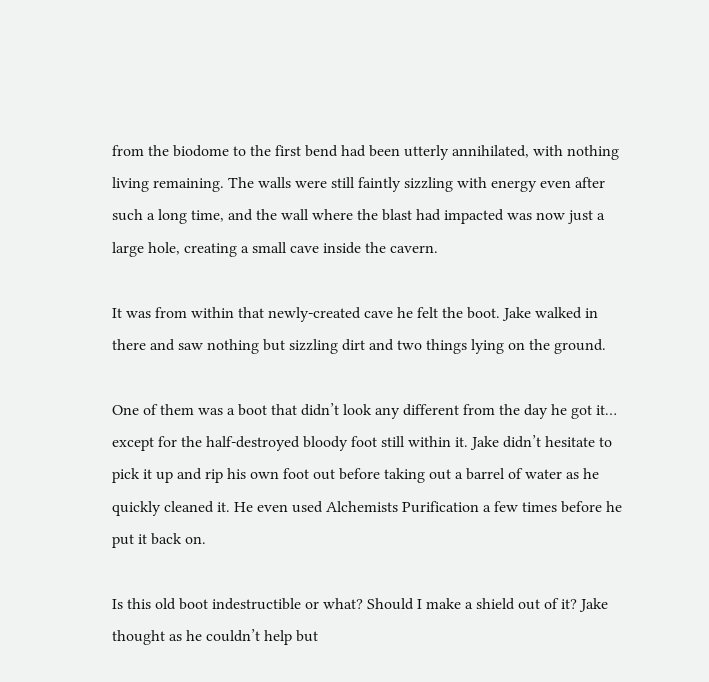from the biodome to the first bend had been utterly annihilated, with nothing living remaining. The walls were still faintly sizzling with energy even after such a long time, and the wall where the blast had impacted was now just a large hole, creating a small cave inside the cavern.

It was from within that newly-created cave he felt the boot. Jake walked in there and saw nothing but sizzling dirt and two things lying on the ground.

One of them was a boot that didn’t look any different from the day he got it… except for the half-destroyed bloody foot still within it. Jake didn’t hesitate to pick it up and rip his own foot out before taking out a barrel of water as he quickly cleaned it. He even used Alchemists Purification a few times before he put it back on.

Is this old boot indestructible or what? Should I make a shield out of it? Jake thought as he couldn’t help but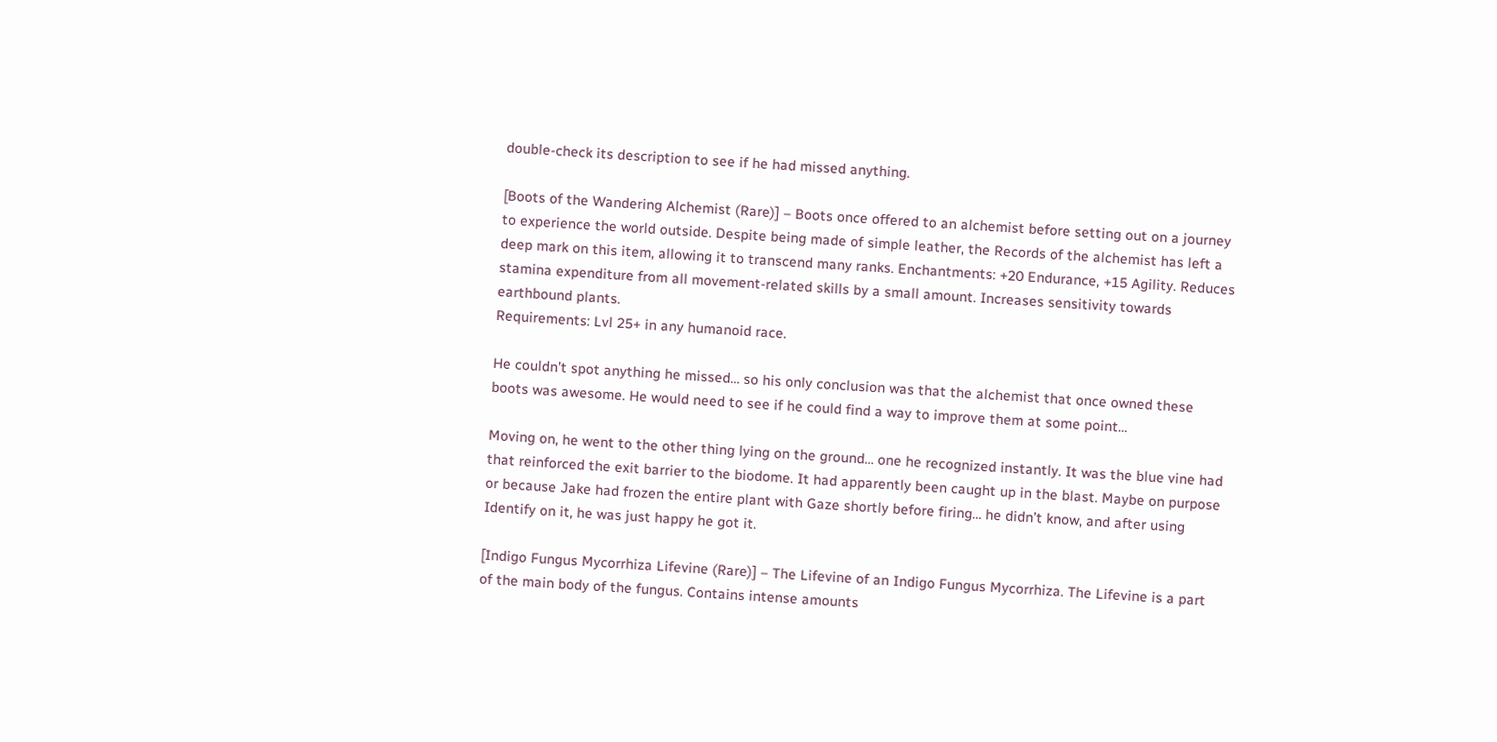double-check its description to see if he had missed anything.

[Boots of the Wandering Alchemist (Rare)] – Boots once offered to an alchemist before setting out on a journey to experience the world outside. Despite being made of simple leather, the Records of the alchemist has left a deep mark on this item, allowing it to transcend many ranks. Enchantments: +20 Endurance, +15 Agility. Reduces stamina expenditure from all movement-related skills by a small amount. Increases sensitivity towards earthbound plants.
Requirements: Lvl 25+ in any humanoid race.

He couldn’t spot anything he missed… so his only conclusion was that the alchemist that once owned these boots was awesome. He would need to see if he could find a way to improve them at some point…

Moving on, he went to the other thing lying on the ground… one he recognized instantly. It was the blue vine had that reinforced the exit barrier to the biodome. It had apparently been caught up in the blast. Maybe on purpose or because Jake had frozen the entire plant with Gaze shortly before firing… he didn’t know, and after using Identify on it, he was just happy he got it.

[Indigo Fungus Mycorrhiza Lifevine (Rare)] – The Lifevine of an Indigo Fungus Mycorrhiza. The Lifevine is a part of the main body of the fungus. Contains intense amounts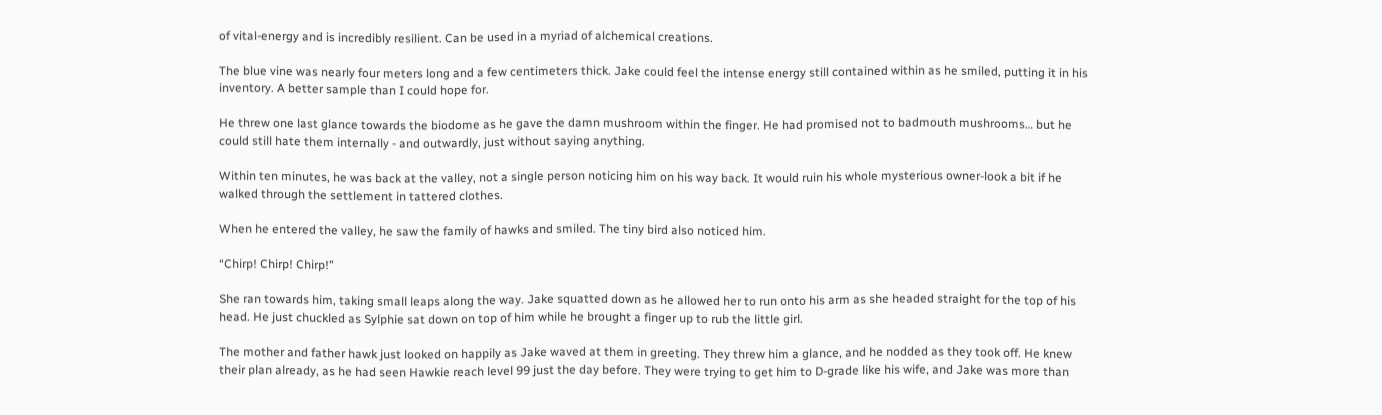of vital-energy and is incredibly resilient. Can be used in a myriad of alchemical creations.

The blue vine was nearly four meters long and a few centimeters thick. Jake could feel the intense energy still contained within as he smiled, putting it in his inventory. A better sample than I could hope for.

He threw one last glance towards the biodome as he gave the damn mushroom within the finger. He had promised not to badmouth mushrooms… but he could still hate them internally - and outwardly, just without saying anything.

Within ten minutes, he was back at the valley, not a single person noticing him on his way back. It would ruin his whole mysterious owner-look a bit if he walked through the settlement in tattered clothes.

When he entered the valley, he saw the family of hawks and smiled. The tiny bird also noticed him.

“Chirp! Chirp! Chirp!”

She ran towards him, taking small leaps along the way. Jake squatted down as he allowed her to run onto his arm as she headed straight for the top of his head. He just chuckled as Sylphie sat down on top of him while he brought a finger up to rub the little girl.

The mother and father hawk just looked on happily as Jake waved at them in greeting. They threw him a glance, and he nodded as they took off. He knew their plan already, as he had seen Hawkie reach level 99 just the day before. They were trying to get him to D-grade like his wife, and Jake was more than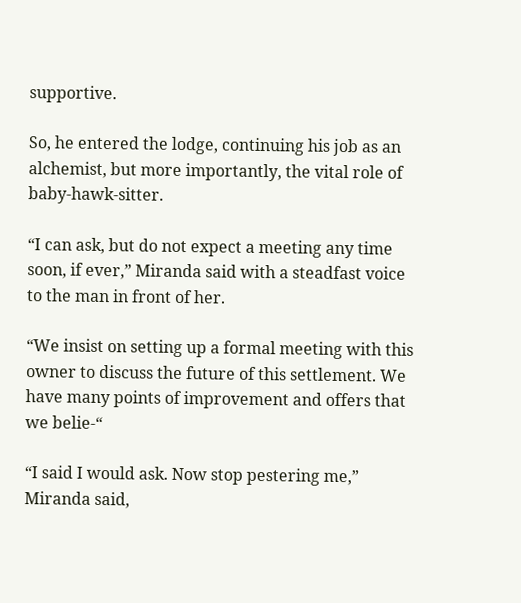supportive.

So, he entered the lodge, continuing his job as an alchemist, but more importantly, the vital role of baby-hawk-sitter.

“I can ask, but do not expect a meeting any time soon, if ever,” Miranda said with a steadfast voice to the man in front of her.

“We insist on setting up a formal meeting with this owner to discuss the future of this settlement. We have many points of improvement and offers that we belie-“

“I said I would ask. Now stop pestering me,” Miranda said,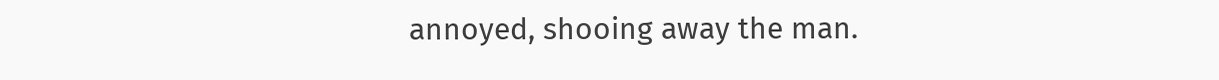annoyed, shooing away the man.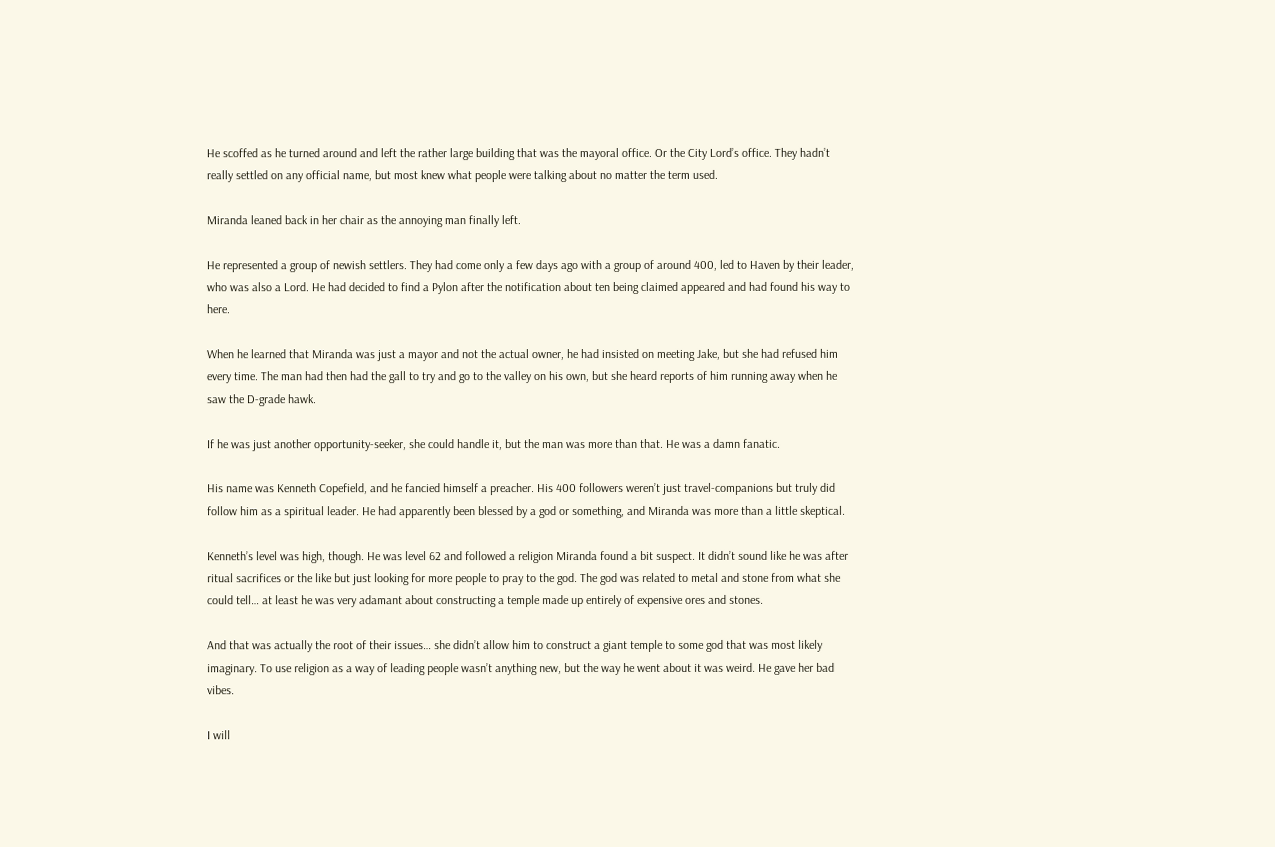He scoffed as he turned around and left the rather large building that was the mayoral office. Or the City Lord’s office. They hadn’t really settled on any official name, but most knew what people were talking about no matter the term used.

Miranda leaned back in her chair as the annoying man finally left.

He represented a group of newish settlers. They had come only a few days ago with a group of around 400, led to Haven by their leader, who was also a Lord. He had decided to find a Pylon after the notification about ten being claimed appeared and had found his way to here.

When he learned that Miranda was just a mayor and not the actual owner, he had insisted on meeting Jake, but she had refused him every time. The man had then had the gall to try and go to the valley on his own, but she heard reports of him running away when he saw the D-grade hawk.

If he was just another opportunity-seeker, she could handle it, but the man was more than that. He was a damn fanatic.

His name was Kenneth Copefield, and he fancied himself a preacher. His 400 followers weren’t just travel-companions but truly did follow him as a spiritual leader. He had apparently been blessed by a god or something, and Miranda was more than a little skeptical.

Kenneth’s level was high, though. He was level 62 and followed a religion Miranda found a bit suspect. It didn’t sound like he was after ritual sacrifices or the like but just looking for more people to pray to the god. The god was related to metal and stone from what she could tell… at least he was very adamant about constructing a temple made up entirely of expensive ores and stones.

And that was actually the root of their issues… she didn’t allow him to construct a giant temple to some god that was most likely imaginary. To use religion as a way of leading people wasn’t anything new, but the way he went about it was weird. He gave her bad vibes.

I will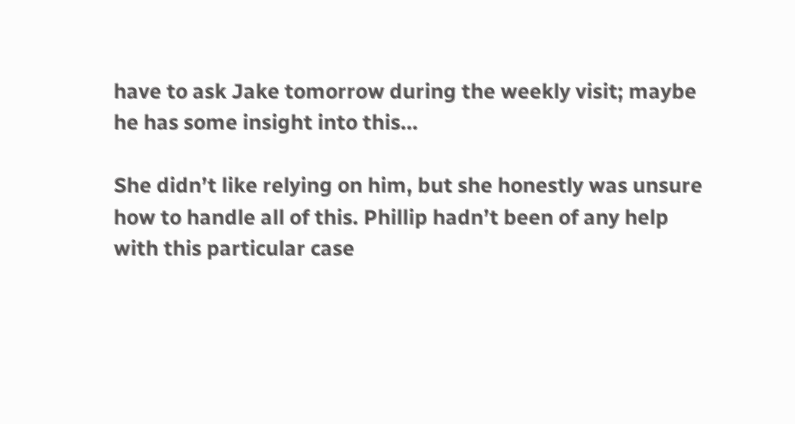have to ask Jake tomorrow during the weekly visit; maybe he has some insight into this…

She didn’t like relying on him, but she honestly was unsure how to handle all of this. Phillip hadn’t been of any help with this particular case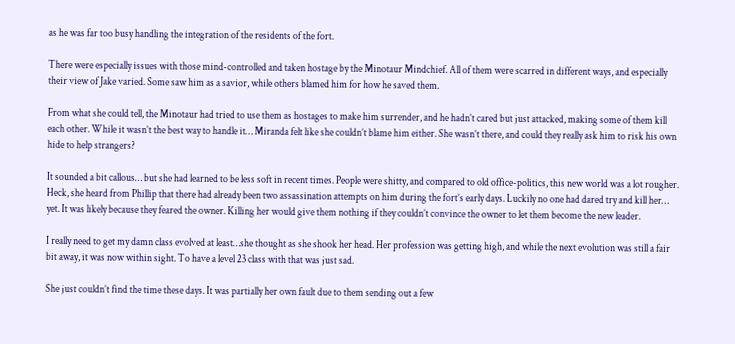as he was far too busy handling the integration of the residents of the fort.

There were especially issues with those mind-controlled and taken hostage by the Minotaur Mindchief. All of them were scarred in different ways, and especially their view of Jake varied. Some saw him as a savior, while others blamed him for how he saved them.

From what she could tell, the Minotaur had tried to use them as hostages to make him surrender, and he hadn’t cared but just attacked, making some of them kill each other. While it wasn’t the best way to handle it… Miranda felt like she couldn’t blame him either. She wasn’t there, and could they really ask him to risk his own hide to help strangers?

It sounded a bit callous… but she had learned to be less soft in recent times. People were shitty, and compared to old office-politics, this new world was a lot rougher. Heck, she heard from Phillip that there had already been two assassination attempts on him during the fort’s early days. Luckily no one had dared try and kill her… yet. It was likely because they feared the owner. Killing her would give them nothing if they couldn’t convince the owner to let them become the new leader.

I really need to get my damn class evolved at least…she thought as she shook her head. Her profession was getting high, and while the next evolution was still a fair bit away, it was now within sight. To have a level 23 class with that was just sad.

She just couldn’t find the time these days. It was partially her own fault due to them sending out a few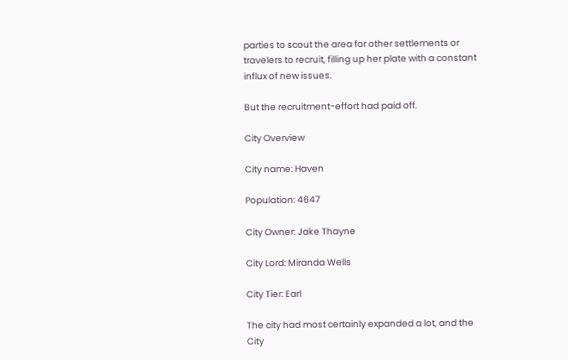parties to scout the area for other settlements or travelers to recruit, filling up her plate with a constant influx of new issues.

But the recruitment-effort had paid off.

City Overview

City name: Haven

Population: 4647

City Owner: Jake Thayne

City Lord: Miranda Wells

City Tier: Earl

The city had most certainly expanded a lot, and the City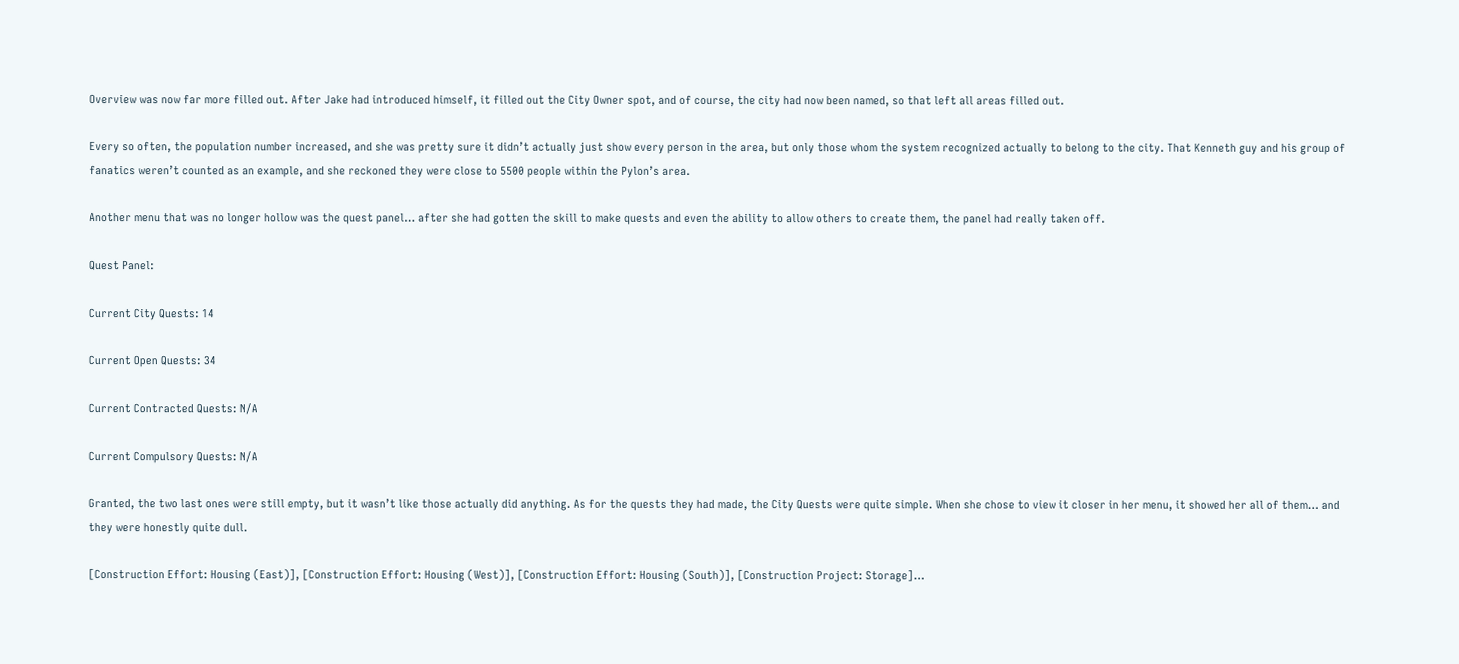Overview was now far more filled out. After Jake had introduced himself, it filled out the City Owner spot, and of course, the city had now been named, so that left all areas filled out.

Every so often, the population number increased, and she was pretty sure it didn’t actually just show every person in the area, but only those whom the system recognized actually to belong to the city. That Kenneth guy and his group of fanatics weren’t counted as an example, and she reckoned they were close to 5500 people within the Pylon’s area.

Another menu that was no longer hollow was the quest panel… after she had gotten the skill to make quests and even the ability to allow others to create them, the panel had really taken off.

Quest Panel:

Current City Quests: 14

Current Open Quests: 34

Current Contracted Quests: N/A

Current Compulsory Quests: N/A

Granted, the two last ones were still empty, but it wasn’t like those actually did anything. As for the quests they had made, the City Quests were quite simple. When she chose to view it closer in her menu, it showed her all of them… and they were honestly quite dull.

[Construction Effort: Housing (East)], [Construction Effort: Housing (West)], [Construction Effort: Housing (South)], [Construction Project: Storage]…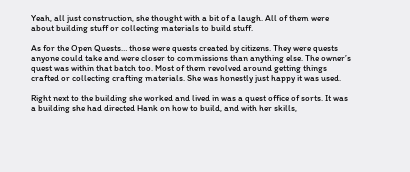Yeah, all just construction, she thought with a bit of a laugh. All of them were about building stuff or collecting materials to build stuff.

As for the Open Quests… those were quests created by citizens. They were quests anyone could take and were closer to commissions than anything else. The owner’s quest was within that batch too. Most of them revolved around getting things crafted or collecting crafting materials. She was honestly just happy it was used.

Right next to the building she worked and lived in was a quest office of sorts. It was a building she had directed Hank on how to build, and with her skills,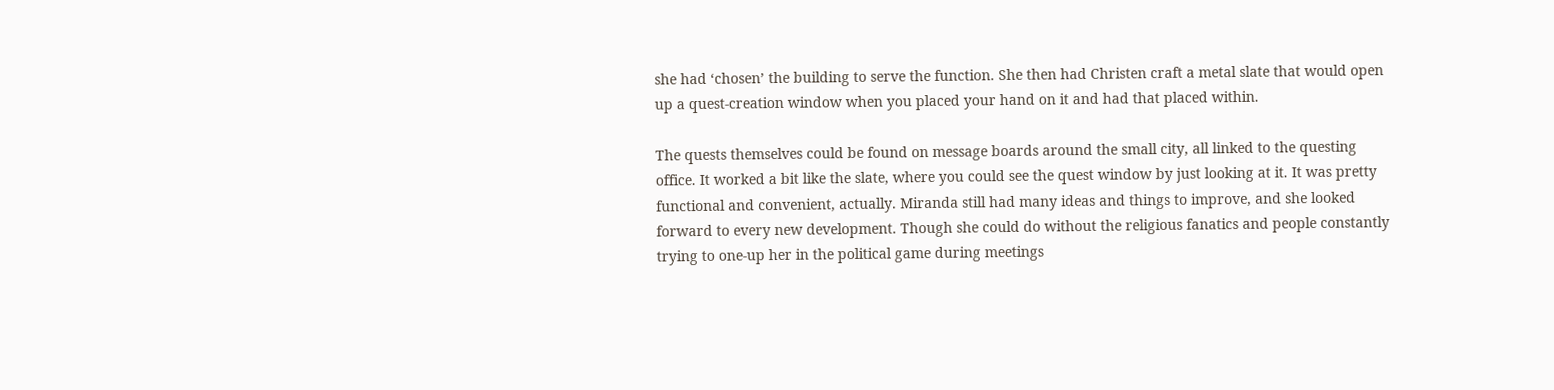she had ‘chosen’ the building to serve the function. She then had Christen craft a metal slate that would open up a quest-creation window when you placed your hand on it and had that placed within.

The quests themselves could be found on message boards around the small city, all linked to the questing office. It worked a bit like the slate, where you could see the quest window by just looking at it. It was pretty functional and convenient, actually. Miranda still had many ideas and things to improve, and she looked forward to every new development. Though she could do without the religious fanatics and people constantly trying to one-up her in the political game during meetings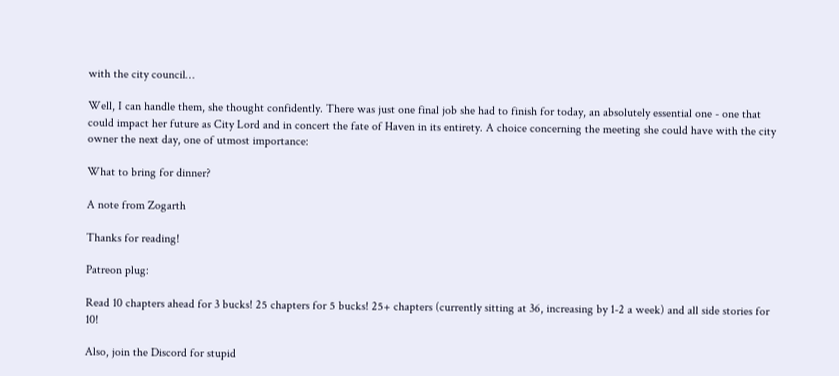with the city council…

Well, I can handle them, she thought confidently. There was just one final job she had to finish for today, an absolutely essential one - one that could impact her future as City Lord and in concert the fate of Haven in its entirety. A choice concerning the meeting she could have with the city owner the next day, one of utmost importance:

What to bring for dinner?

A note from Zogarth

Thanks for reading!

Patreon plug:

Read 10 chapters ahead for 3 bucks! 25 chapters for 5 bucks! 25+ chapters (currently sitting at 36, increasing by 1-2 a week) and all side stories for 10!

Also, join the Discord for stupid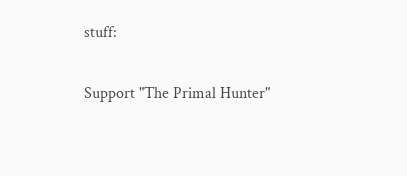stuff:

Support "The Primal Hunter"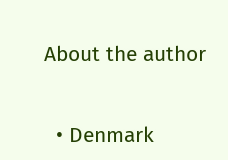About the author


  • Denmark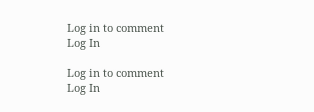Log in to comment
Log In

Log in to comment
Log In